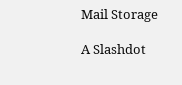Mail Storage

A Slashdot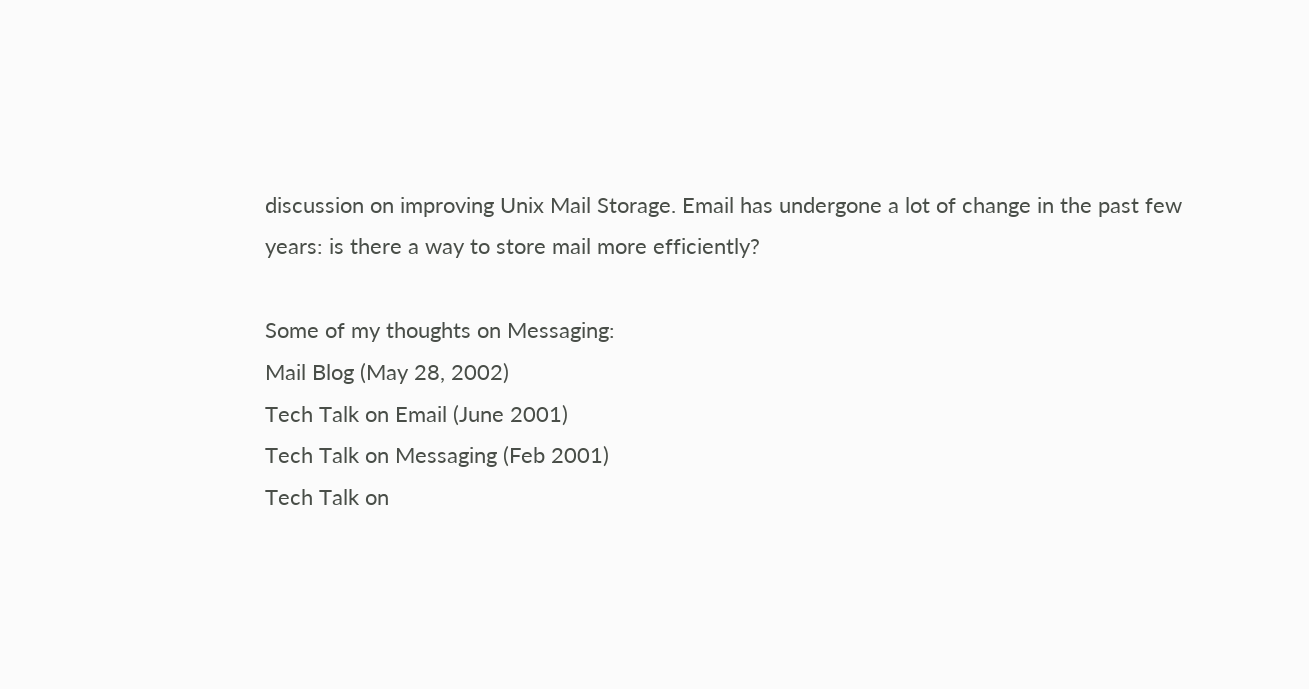discussion on improving Unix Mail Storage. Email has undergone a lot of change in the past few years: is there a way to store mail more efficiently?

Some of my thoughts on Messaging:
Mail Blog (May 28, 2002)
Tech Talk on Email (June 2001)
Tech Talk on Messaging (Feb 2001)
Tech Talk on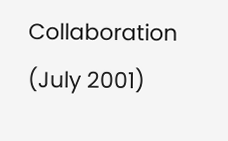Collaboration (July 2001)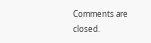Comments are closed.